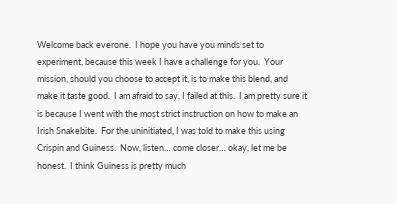Welcome back everone.  I hope you have you minds set to experiment, because this week I have a challenge for you.  Your mission, should you choose to accept it, is to make this blend, and make it taste good.  I am afraid to say, I failed at this.  I am pretty sure it is because I went with the most strict instruction on how to make an Irish Snakebite.  For the uninitiated, I was told to make this using Crispin and Guiness.  Now, listen… come closer… okay, let me be honest.  I think Guiness is pretty much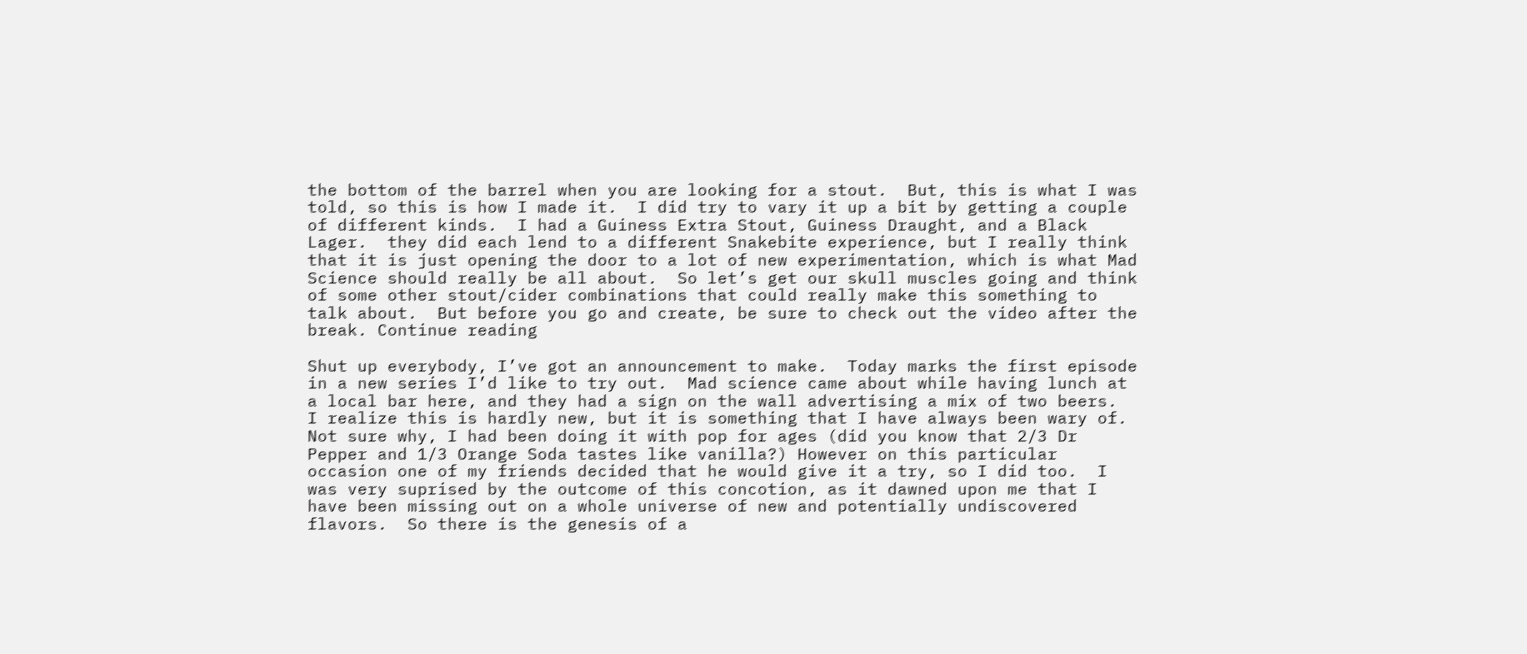the bottom of the barrel when you are looking for a stout.  But, this is what I was told, so this is how I made it.  I did try to vary it up a bit by getting a couple of different kinds.  I had a Guiness Extra Stout, Guiness Draught, and a Black Lager.  they did each lend to a different Snakebite experience, but I really think that it is just opening the door to a lot of new experimentation, which is what Mad Science should really be all about.  So let’s get our skull muscles going and think of some other stout/cider combinations that could really make this something to talk about.  But before you go and create, be sure to check out the video after the break. Continue reading

Shut up everybody, I’ve got an announcement to make.  Today marks the first episode in a new series I’d like to try out.  Mad science came about while having lunch at a local bar here, and they had a sign on the wall advertising a mix of two beers.  I realize this is hardly new, but it is something that I have always been wary of.  Not sure why, I had been doing it with pop for ages (did you know that 2/3 Dr Pepper and 1/3 Orange Soda tastes like vanilla?) However on this particular occasion one of my friends decided that he would give it a try, so I did too.  I was very suprised by the outcome of this concotion, as it dawned upon me that I have been missing out on a whole universe of new and potentially undiscovered flavors.  So there is the genesis of a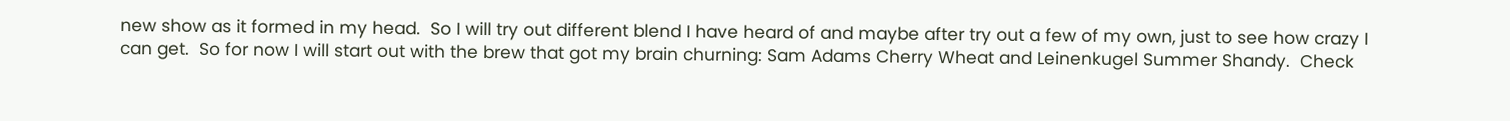new show as it formed in my head.  So I will try out different blend I have heard of and maybe after try out a few of my own, just to see how crazy I can get.  So for now I will start out with the brew that got my brain churning: Sam Adams Cherry Wheat and Leinenkugel Summer Shandy.  Check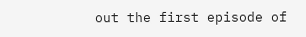out the first episode of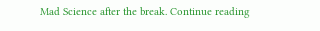Mad Science after the break. Continue reading